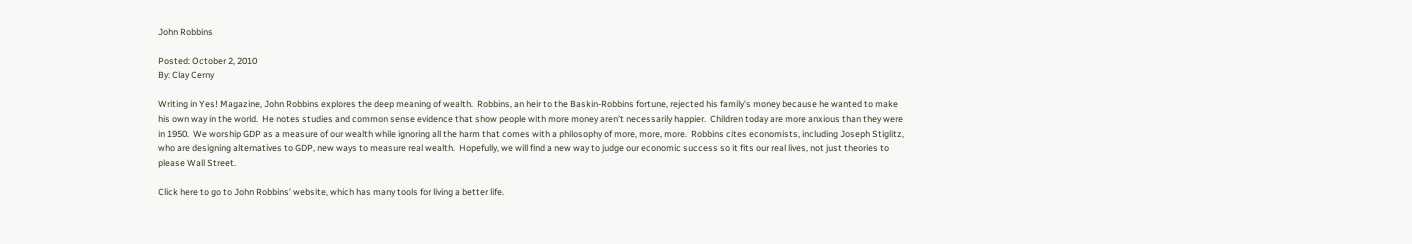John Robbins

Posted: October 2, 2010
By: Clay Cerny

Writing in Yes! Magazine, John Robbins explores the deep meaning of wealth.  Robbins, an heir to the Baskin-Robbins fortune, rejected his family’s money because he wanted to make his own way in the world.  He notes studies and common sense evidence that show people with more money aren’t necessarily happier.  Children today are more anxious than they were in 1950.  We worship GDP as a measure of our wealth while ignoring all the harm that comes with a philosophy of more, more, more.  Robbins cites economists, including Joseph Stiglitz, who are designing alternatives to GDP, new ways to measure real wealth.  Hopefully, we will find a new way to judge our economic success so it fits our real lives, not just theories to please Wall Street.

Click here to go to John Robbins’ website, which has many tools for living a better life.